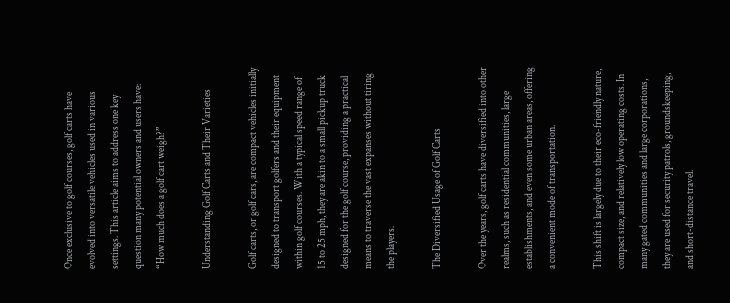Once exclusive to golf courses, golf carts have evolved into versatile vehicles used in various settings. This article aims to address one key question many potential owners and users have: “How much does a golf cart weigh?”

Understanding Golf Carts and Their Varieties

Golf carts, or golf cars, are compact vehicles initially designed to transport golfers and their equipment within golf courses. With a typical speed range of 15 to 25 mph, they are akin to a small pickup truck designed for the golf course, providing a practical means to traverse the vast expanses without tiring the players.

The Diversified Usage of Golf Carts

Over the years, golf carts have diversified into other realms, such as residential communities, large establishments, and even some urban areas, offering a convenient mode of transportation.

This shift is largely due to their eco-friendly nature, compact size, and relatively low operating costs. In many gated communities and large corporations, they are used for security patrols, groundskeeping, and short-distance travel.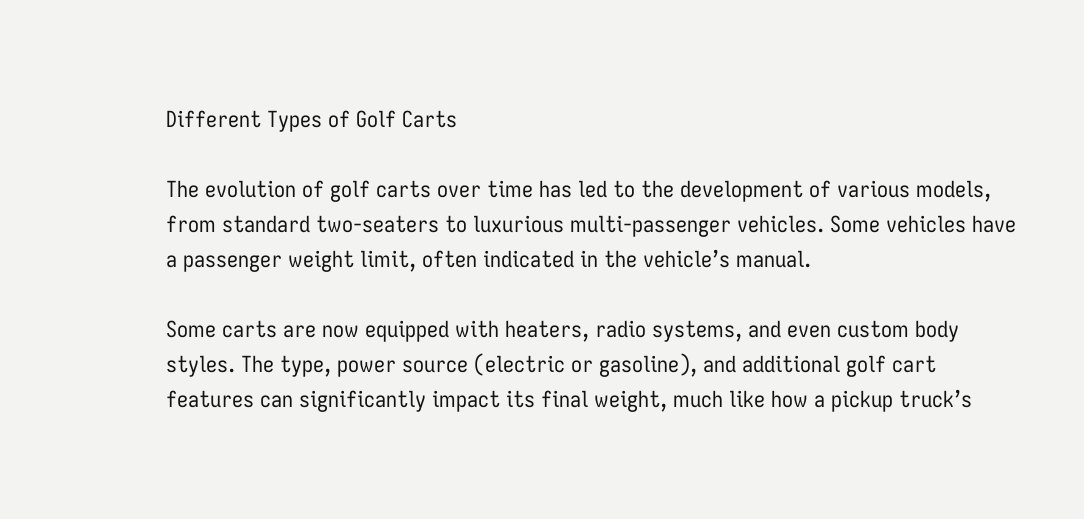Different Types of Golf Carts

The evolution of golf carts over time has led to the development of various models, from standard two-seaters to luxurious multi-passenger vehicles. Some vehicles have a passenger weight limit, often indicated in the vehicle’s manual.

Some carts are now equipped with heaters, radio systems, and even custom body styles. The type, power source (electric or gasoline), and additional golf cart features can significantly impact its final weight, much like how a pickup truck’s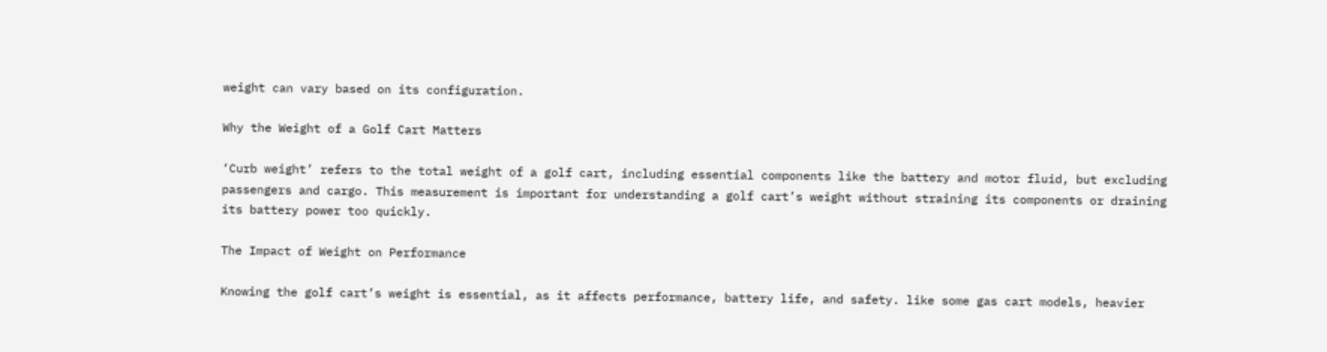weight can vary based on its configuration.

Why the Weight of a Golf Cart Matters

‘Curb weight’ refers to the total weight of a golf cart, including essential components like the battery and motor fluid, but excluding passengers and cargo. This measurement is important for understanding a golf cart’s weight without straining its components or draining its battery power too quickly.

The Impact of Weight on Performance

Knowing the golf cart’s weight is essential, as it affects performance, battery life, and safety. like some gas cart models, heavier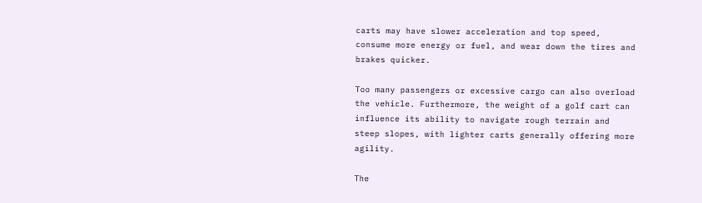carts may have slower acceleration and top speed, consume more energy or fuel, and wear down the tires and brakes quicker.

Too many passengers or excessive cargo can also overload the vehicle. Furthermore, the weight of a golf cart can influence its ability to navigate rough terrain and steep slopes, with lighter carts generally offering more agility.

The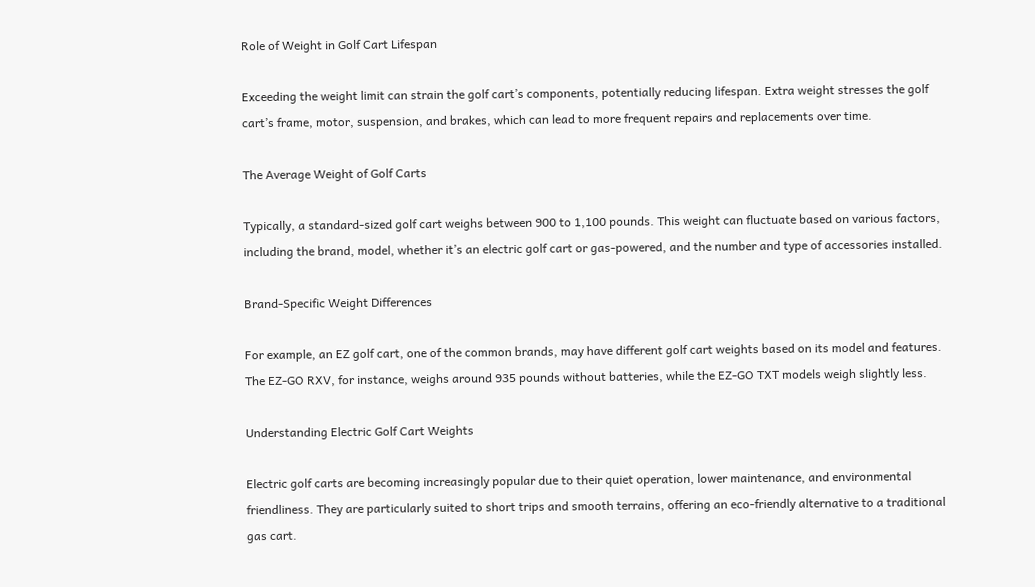Role of Weight in Golf Cart Lifespan

Exceeding the weight limit can strain the golf cart’s components, potentially reducing lifespan. Extra weight stresses the golf cart’s frame, motor, suspension, and brakes, which can lead to more frequent repairs and replacements over time.

The Average Weight of Golf Carts

Typically, a standard-sized golf cart weighs between 900 to 1,100 pounds. This weight can fluctuate based on various factors, including the brand, model, whether it’s an electric golf cart or gas-powered, and the number and type of accessories installed.

Brand-Specific Weight Differences

For example, an EZ golf cart, one of the common brands, may have different golf cart weights based on its model and features. The EZ-GO RXV, for instance, weighs around 935 pounds without batteries, while the EZ-GO TXT models weigh slightly less.

Understanding Electric Golf Cart Weights

Electric golf carts are becoming increasingly popular due to their quiet operation, lower maintenance, and environmental friendliness. They are particularly suited to short trips and smooth terrains, offering an eco-friendly alternative to a traditional gas cart.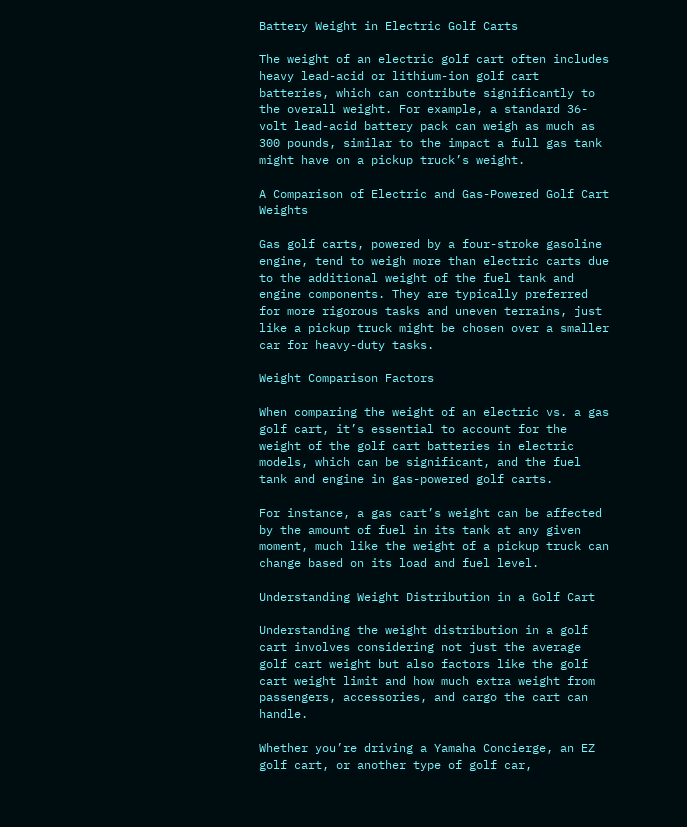Battery Weight in Electric Golf Carts

The weight of an electric golf cart often includes heavy lead-acid or lithium-ion golf cart batteries, which can contribute significantly to the overall weight. For example, a standard 36-volt lead-acid battery pack can weigh as much as 300 pounds, similar to the impact a full gas tank might have on a pickup truck’s weight.

A Comparison of Electric and Gas-Powered Golf Cart Weights

Gas golf carts, powered by a four-stroke gasoline engine, tend to weigh more than electric carts due to the additional weight of the fuel tank and engine components. They are typically preferred for more rigorous tasks and uneven terrains, just like a pickup truck might be chosen over a smaller car for heavy-duty tasks.

Weight Comparison Factors

When comparing the weight of an electric vs. a gas golf cart, it’s essential to account for the weight of the golf cart batteries in electric models, which can be significant, and the fuel tank and engine in gas-powered golf carts.

For instance, a gas cart’s weight can be affected by the amount of fuel in its tank at any given moment, much like the weight of a pickup truck can change based on its load and fuel level.

Understanding Weight Distribution in a Golf Cart

Understanding the weight distribution in a golf cart involves considering not just the average golf cart weight but also factors like the golf cart weight limit and how much extra weight from passengers, accessories, and cargo the cart can handle.

Whether you’re driving a Yamaha Concierge, an EZ golf cart, or another type of golf car,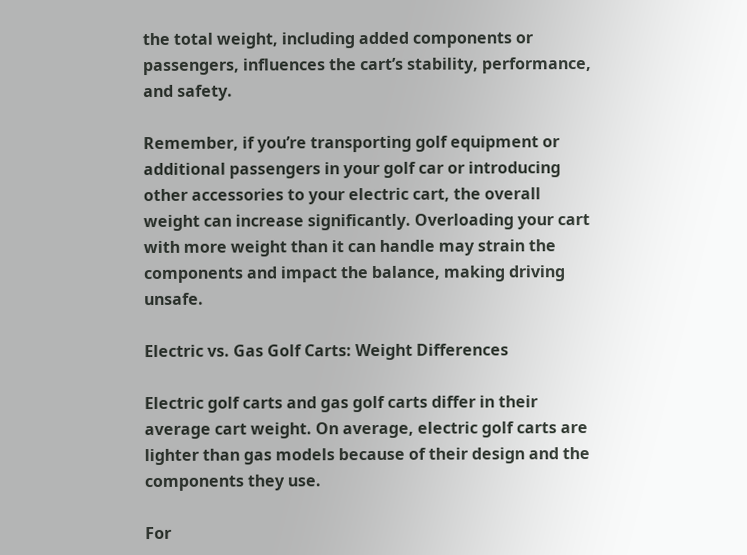the total weight, including added components or passengers, influences the cart’s stability, performance, and safety.

Remember, if you’re transporting golf equipment or additional passengers in your golf car or introducing other accessories to your electric cart, the overall weight can increase significantly. Overloading your cart with more weight than it can handle may strain the components and impact the balance, making driving unsafe.

Electric vs. Gas Golf Carts: Weight Differences

Electric golf carts and gas golf carts differ in their average cart weight. On average, electric golf carts are lighter than gas models because of their design and the components they use.

For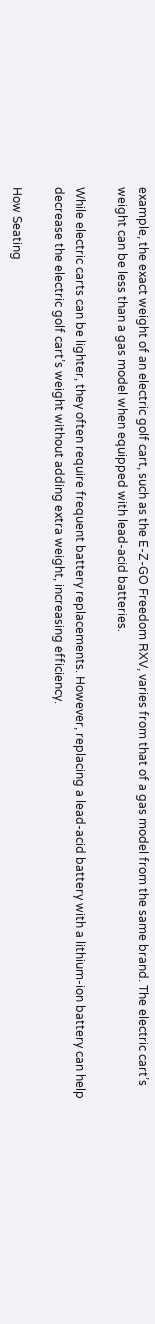example, the exact weight of an electric golf cart, such as the E-Z-GO Freedom RXV, varies from that of a gas model from the same brand. The electric cart’s weight can be less than a gas model when equipped with lead-acid batteries.

While electric carts can be lighter, they often require frequent battery replacements. However, replacing a lead-acid battery with a lithium-ion battery can help decrease the electric golf cart’s weight without adding extra weight, increasing efficiency.

How Seating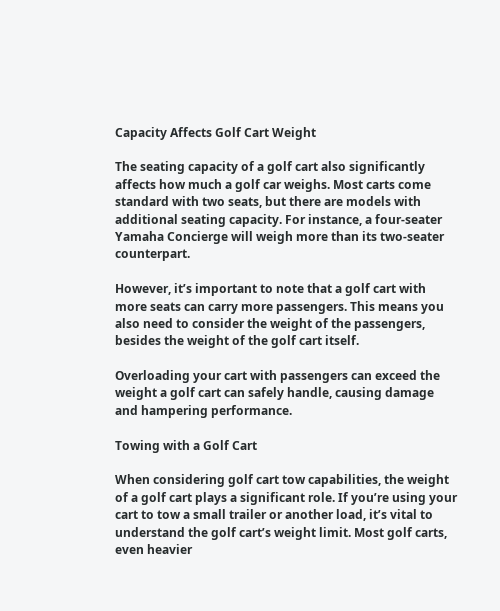Capacity Affects Golf Cart Weight

The seating capacity of a golf cart also significantly affects how much a golf car weighs. Most carts come standard with two seats, but there are models with additional seating capacity. For instance, a four-seater Yamaha Concierge will weigh more than its two-seater counterpart.

However, it’s important to note that a golf cart with more seats can carry more passengers. This means you also need to consider the weight of the passengers, besides the weight of the golf cart itself.

Overloading your cart with passengers can exceed the weight a golf cart can safely handle, causing damage and hampering performance.

Towing with a Golf Cart

When considering golf cart tow capabilities, the weight of a golf cart plays a significant role. If you’re using your cart to tow a small trailer or another load, it’s vital to understand the golf cart’s weight limit. Most golf carts, even heavier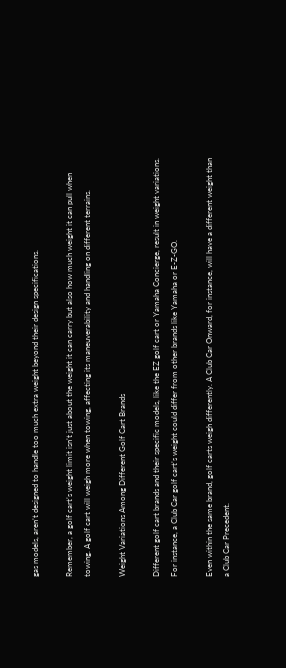gas models, aren’t designed to handle too much extra weight beyond their design specifications.

Remember, a golf cart’s weight limit isn’t just about the weight it can carry but also how much weight it can pull when towing. A golf cart will weigh more when towing, affecting its maneuverability and handling on different terrains.

Weight Variations Among Different Golf Cart Brands

Different golf cart brands and their specific models, like the EZ golf cart or Yamaha Concierge, result in weight variations. For instance, a Club Car golf cart’s weight could differ from other brands like Yamaha or E-Z-GO.

Even within the same brand, golf carts weigh differently. A Club Car Onward, for instance, will have a different weight than a Club Car Precedent.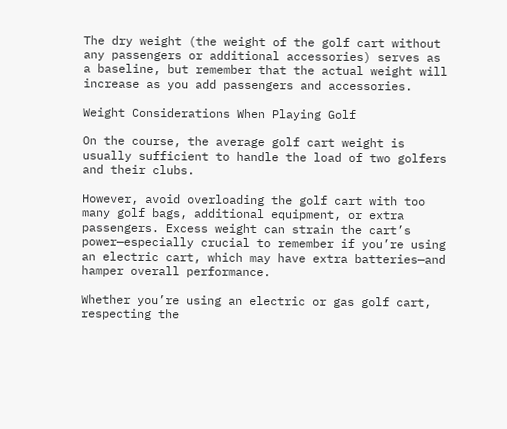The dry weight (the weight of the golf cart without any passengers or additional accessories) serves as a baseline, but remember that the actual weight will increase as you add passengers and accessories.

Weight Considerations When Playing Golf

On the course, the average golf cart weight is usually sufficient to handle the load of two golfers and their clubs.

However, avoid overloading the golf cart with too many golf bags, additional equipment, or extra passengers. Excess weight can strain the cart’s power—especially crucial to remember if you’re using an electric cart, which may have extra batteries—and hamper overall performance.

Whether you’re using an electric or gas golf cart, respecting the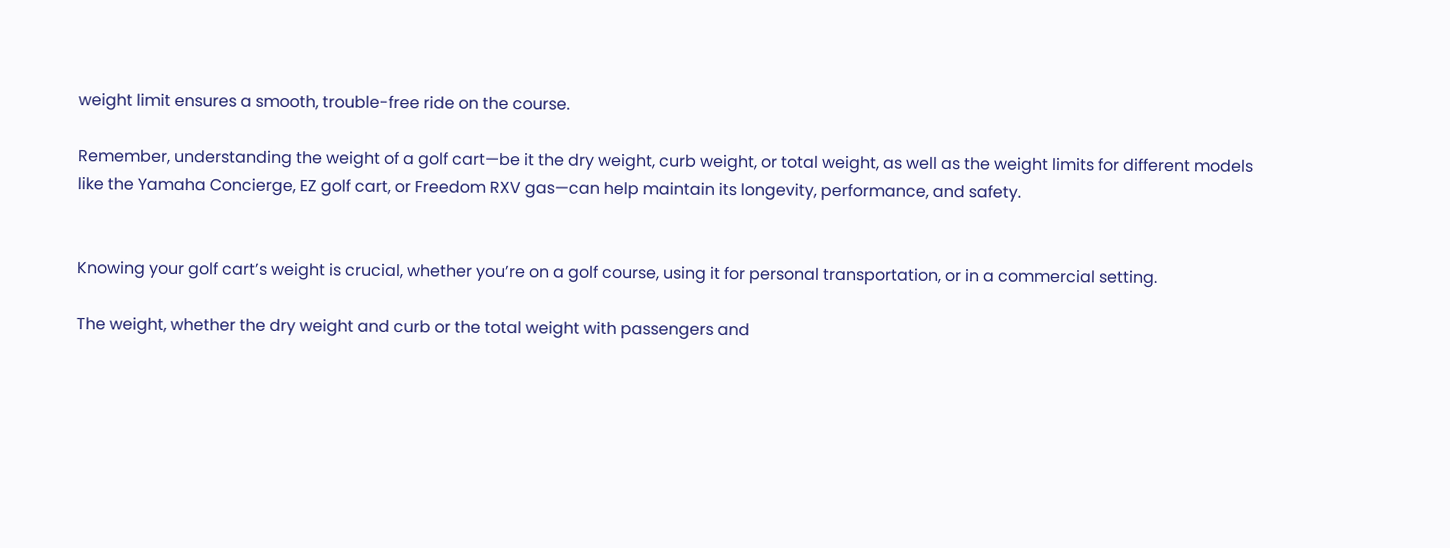weight limit ensures a smooth, trouble-free ride on the course.

Remember, understanding the weight of a golf cart—be it the dry weight, curb weight, or total weight, as well as the weight limits for different models like the Yamaha Concierge, EZ golf cart, or Freedom RXV gas—can help maintain its longevity, performance, and safety.


Knowing your golf cart’s weight is crucial, whether you’re on a golf course, using it for personal transportation, or in a commercial setting.

The weight, whether the dry weight and curb or the total weight with passengers and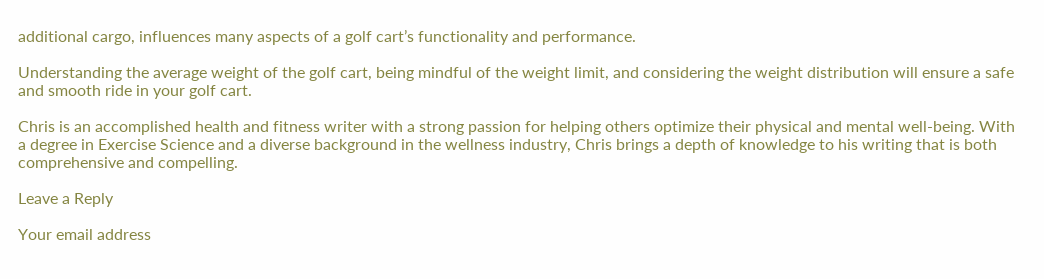additional cargo, influences many aspects of a golf cart’s functionality and performance.

Understanding the average weight of the golf cart, being mindful of the weight limit, and considering the weight distribution will ensure a safe and smooth ride in your golf cart.

Chris is an accomplished health and fitness writer with a strong passion for helping others optimize their physical and mental well-being. With a degree in Exercise Science and a diverse background in the wellness industry, Chris brings a depth of knowledge to his writing that is both comprehensive and compelling.

Leave a Reply

Your email address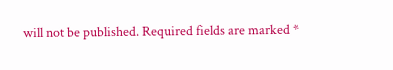will not be published. Required fields are marked *